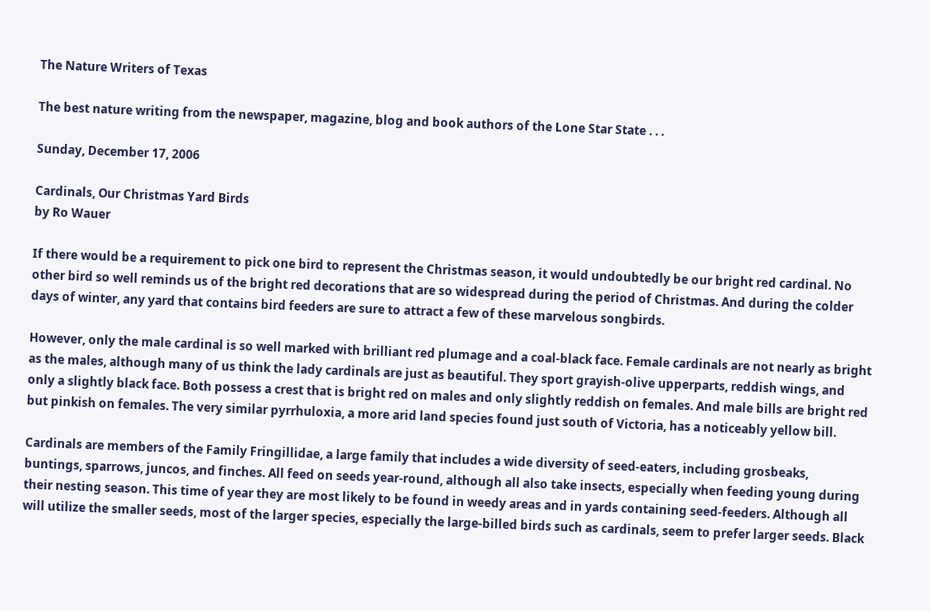The Nature Writers of Texas

The best nature writing from the newspaper, magazine, blog and book authors of the Lone Star State . . .

Sunday, December 17, 2006

Cardinals, Our Christmas Yard Birds
by Ro Wauer

If there would be a requirement to pick one bird to represent the Christmas season, it would undoubtedly be our bright red cardinal. No other bird so well reminds us of the bright red decorations that are so widespread during the period of Christmas. And during the colder days of winter, any yard that contains bird feeders are sure to attract a few of these marvelous songbirds.

However, only the male cardinal is so well marked with brilliant red plumage and a coal-black face. Female cardinals are not nearly as bright as the males, although many of us think the lady cardinals are just as beautiful. They sport grayish-olive upperparts, reddish wings, and only a slightly black face. Both possess a crest that is bright red on males and only slightly reddish on females. And male bills are bright red but pinkish on females. The very similar pyrrhuloxia, a more arid land species found just south of Victoria, has a noticeably yellow bill.

Cardinals are members of the Family Fringillidae, a large family that includes a wide diversity of seed-eaters, including grosbeaks, buntings, sparrows, juncos, and finches. All feed on seeds year-round, although all also take insects, especially when feeding young during their nesting season. This time of year they are most likely to be found in weedy areas and in yards containing seed-feeders. Although all will utilize the smaller seeds, most of the larger species, especially the large-billed birds such as cardinals, seem to prefer larger seeds. Black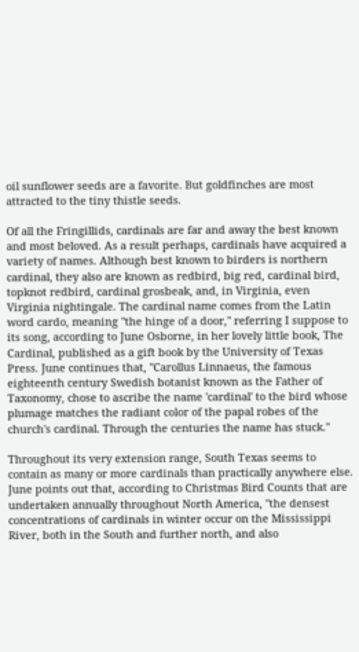oil sunflower seeds are a favorite. But goldfinches are most attracted to the tiny thistle seeds.

Of all the Fringillids, cardinals are far and away the best known and most beloved. As a result perhaps, cardinals have acquired a variety of names. Although best known to birders is northern cardinal, they also are known as redbird, big red, cardinal bird, topknot redbird, cardinal grosbeak, and, in Virginia, even Virginia nightingale. The cardinal name comes from the Latin word cardo, meaning "the hinge of a door," referring I suppose to its song, according to June Osborne, in her lovely little book, The Cardinal, published as a gift book by the University of Texas Press. June continues that, "Carollus Linnaeus, the famous eighteenth century Swedish botanist known as the Father of Taxonomy, chose to ascribe the name 'cardinal' to the bird whose plumage matches the radiant color of the papal robes of the church's cardinal. Through the centuries the name has stuck."

Throughout its very extension range, South Texas seems to contain as many or more cardinals than practically anywhere else. June points out that, according to Christmas Bird Counts that are undertaken annually throughout North America, "the densest concentrations of cardinals in winter occur on the Mississippi River, both in the South and further north, and also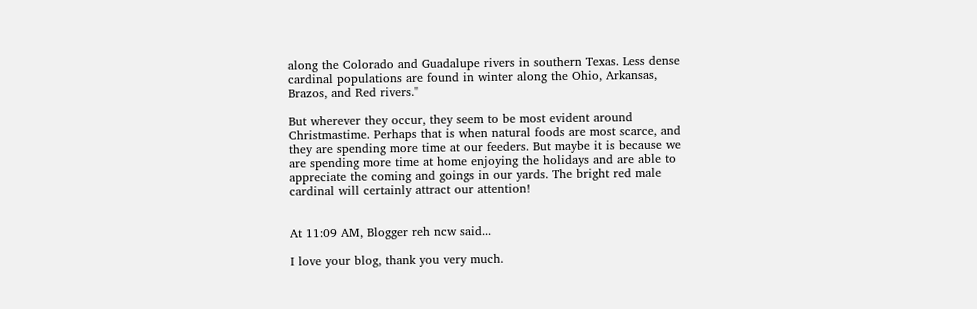along the Colorado and Guadalupe rivers in southern Texas. Less dense cardinal populations are found in winter along the Ohio, Arkansas, Brazos, and Red rivers."

But wherever they occur, they seem to be most evident around Christmastime. Perhaps that is when natural foods are most scarce, and they are spending more time at our feeders. But maybe it is because we are spending more time at home enjoying the holidays and are able to appreciate the coming and goings in our yards. The bright red male cardinal will certainly attract our attention!


At 11:09 AM, Blogger reh ncw said...

I love your blog, thank you very much.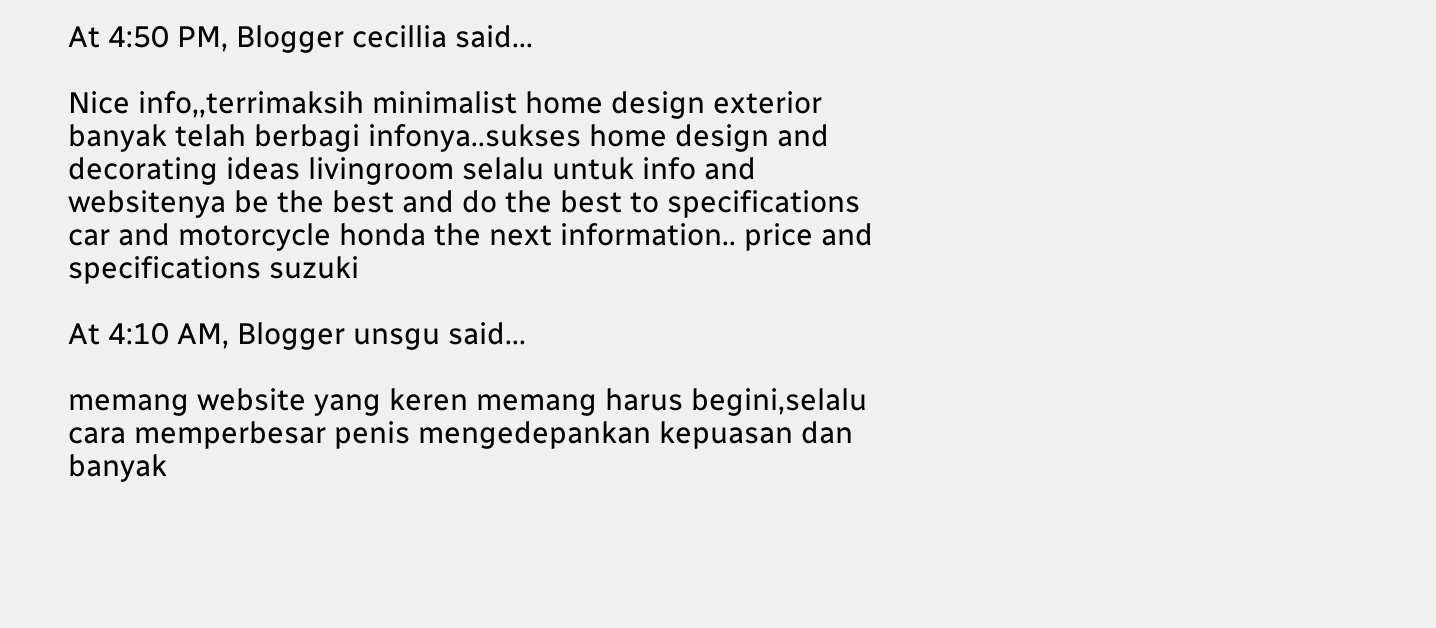At 4:50 PM, Blogger cecillia said...

Nice info,,terrimaksih minimalist home design exterior banyak telah berbagi infonya..sukses home design and decorating ideas livingroom selalu untuk info and websitenya be the best and do the best to specifications car and motorcycle honda the next information.. price and specifications suzuki

At 4:10 AM, Blogger unsgu said...

memang website yang keren memang harus begini,selalu cara memperbesar penis mengedepankan kepuasan dan banyak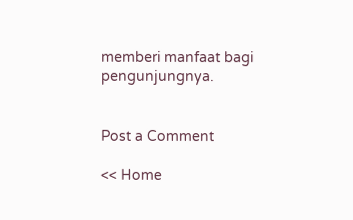memberi manfaat bagi pengunjungnya.


Post a Comment

<< Home